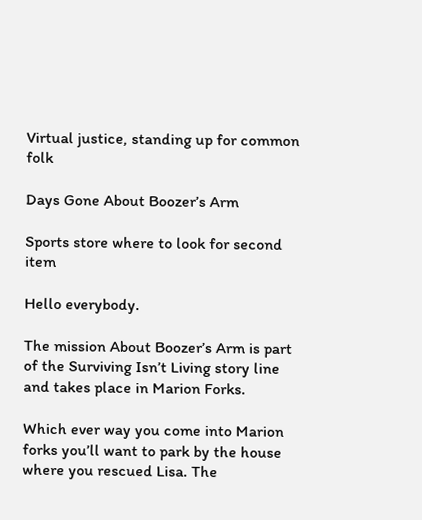Virtual justice, standing up for common folk

Days Gone About Boozer’s Arm

Sports store where to look for second item

Hello everybody.

The mission About Boozer’s Arm is part of the Surviving Isn’t Living story line and takes place in Marion Forks.

Which ever way you come into Marion forks you’ll want to park by the house where you rescued Lisa. The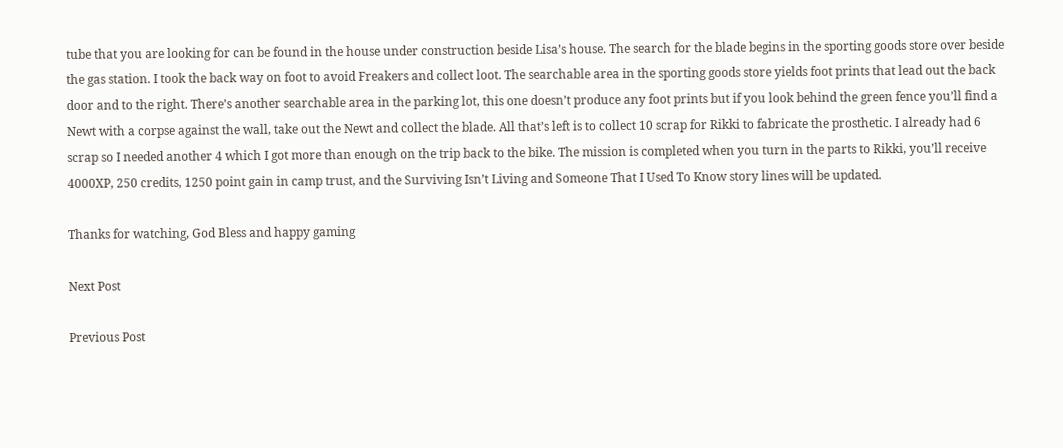tube that you are looking for can be found in the house under construction beside Lisa’s house. The search for the blade begins in the sporting goods store over beside the gas station. I took the back way on foot to avoid Freakers and collect loot. The searchable area in the sporting goods store yields foot prints that lead out the back door and to the right. There’s another searchable area in the parking lot, this one doesn’t produce any foot prints but if you look behind the green fence you’ll find a Newt with a corpse against the wall, take out the Newt and collect the blade. All that’s left is to collect 10 scrap for Rikki to fabricate the prosthetic. I already had 6 scrap so I needed another 4 which I got more than enough on the trip back to the bike. The mission is completed when you turn in the parts to Rikki, you’ll receive 4000XP, 250 credits, 1250 point gain in camp trust, and the Surviving Isn’t Living and Someone That I Used To Know story lines will be updated.

Thanks for watching, God Bless and happy gaming

Next Post

Previous Post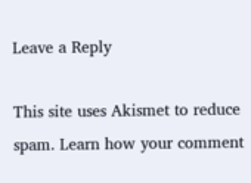Leave a Reply

This site uses Akismet to reduce spam. Learn how your comment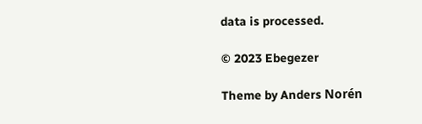data is processed.

© 2023 Ebegezer

Theme by Anders Norén